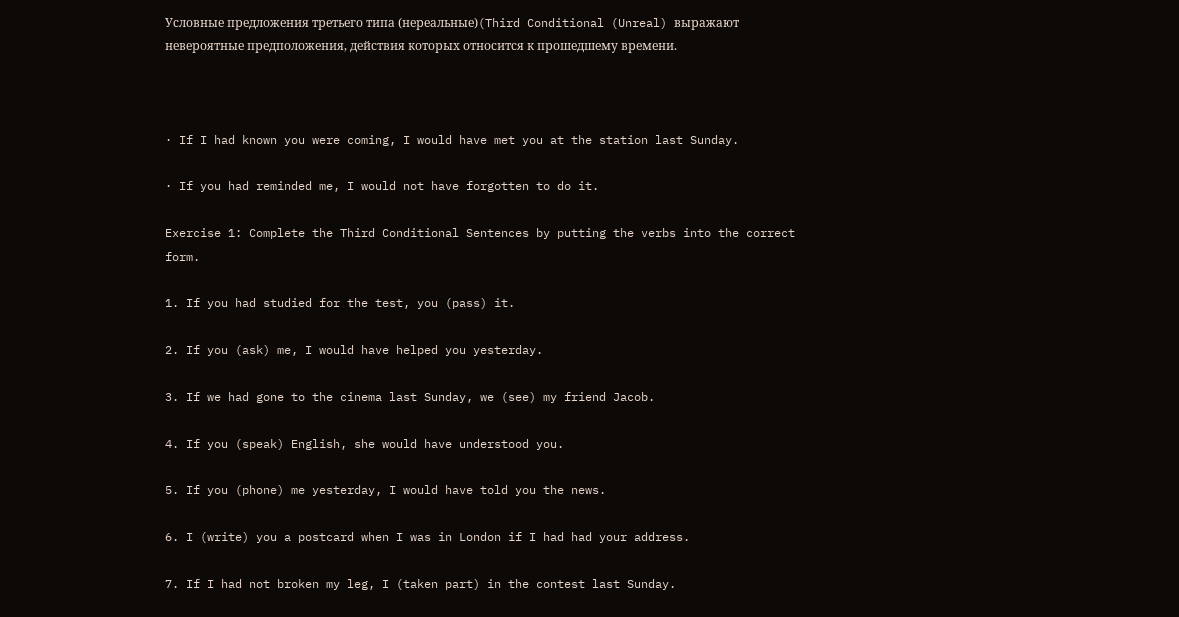Условные предложения третьего типа (нереальные)(Third Conditional (Unreal) выражают невероятные предположения, действия которых относится к прошедшему времени.



· If I had known you were coming, I would have met you at the station last Sunday.

· If you had reminded me, I would not have forgotten to do it.

Exercise 1: Complete the Third Conditional Sentences by putting the verbs into the correct form.

1. If you had studied for the test, you (pass) it.

2. If you (ask) me, I would have helped you yesterday.

3. If we had gone to the cinema last Sunday, we (see) my friend Jacob.

4. If you (speak) English, she would have understood you.

5. If you (phone) me yesterday, I would have told you the news.

6. I (write) you a postcard when I was in London if I had had your address.

7. If I had not broken my leg, I (taken part) in the contest last Sunday.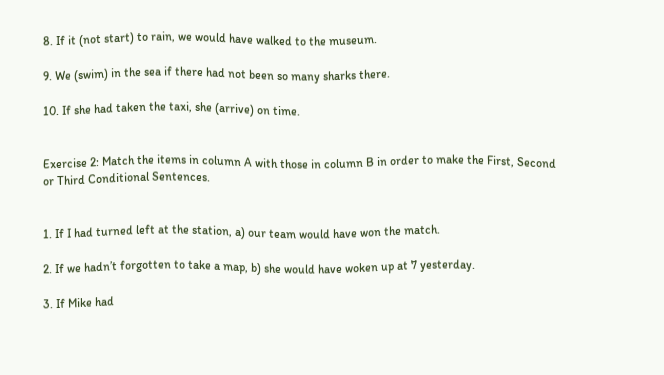8. If it (not start) to rain, we would have walked to the museum.

9. We (swim) in the sea if there had not been so many sharks there.

10. If she had taken the taxi, she (arrive) on time.


Exercise 2: Match the items in column A with those in column B in order to make the First, Second or Third Conditional Sentences.


1. If I had turned left at the station, a) our team would have won the match.

2. If we hadn’t forgotten to take a map, b) she would have woken up at 7 yesterday.

3. If Mike had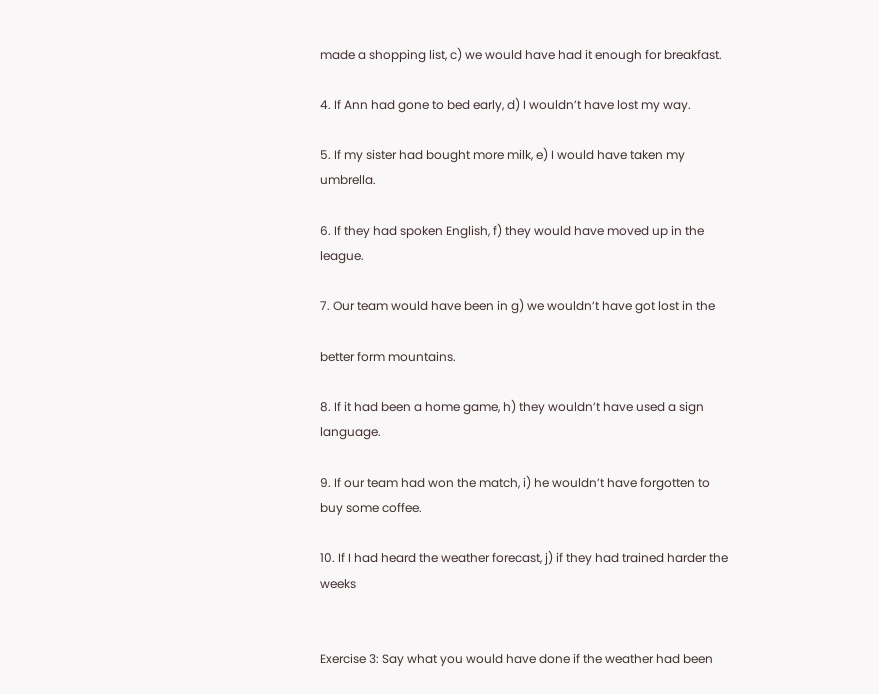made a shopping list, c) we would have had it enough for breakfast.

4. If Ann had gone to bed early, d) I wouldn’t have lost my way.

5. If my sister had bought more milk, e) I would have taken my umbrella.

6. If they had spoken English, f) they would have moved up in the league.

7. Our team would have been in g) we wouldn’t have got lost in the

better form mountains.

8. If it had been a home game, h) they wouldn’t have used a sign language.

9. If our team had won the match, i) he wouldn’t have forgotten to buy some coffee.

10. If I had heard the weather forecast, j) if they had trained harder the weeks


Exercise 3: Say what you would have done if the weather had been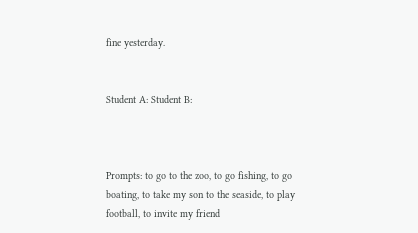fine yesterday.


Student A: Student B:



Prompts: to go to the zoo, to go fishing, to go boating, to take my son to the seaside, to play football, to invite my friend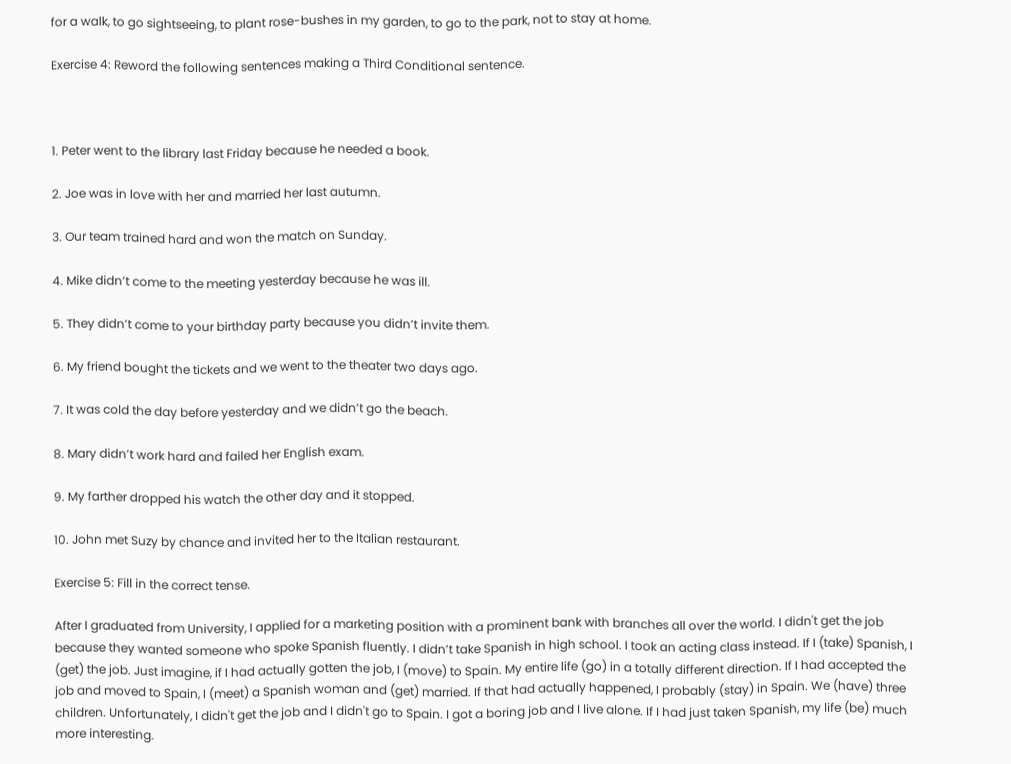for a walk, to go sightseeing, to plant rose-bushes in my garden, to go to the park, not to stay at home.

Exercise 4: Reword the following sentences making a Third Conditional sentence.



1. Peter went to the library last Friday because he needed a book.

2. Joe was in love with her and married her last autumn.

3. Our team trained hard and won the match on Sunday.

4. Mike didn’t come to the meeting yesterday because he was ill.

5. They didn’t come to your birthday party because you didn’t invite them.

6. My friend bought the tickets and we went to the theater two days ago.

7. It was cold the day before yesterday and we didn’t go the beach.

8. Mary didn’t work hard and failed her English exam.

9. My farther dropped his watch the other day and it stopped.

10. John met Suzy by chance and invited her to the Italian restaurant.

Exercise 5: Fill in the correct tense.

After I graduated from University, I applied for a marketing position with a prominent bank with branches all over the world. I didn't get the job because they wanted someone who spoke Spanish fluently. I didn’t take Spanish in high school. I took an acting class instead. If I (take) Spanish, I (get) the job. Just imagine, if I had actually gotten the job, I (move) to Spain. My entire life (go) in a totally different direction. If I had accepted the job and moved to Spain, I (meet) a Spanish woman and (get) married. If that had actually happened, I probably (stay) in Spain. We (have) three children. Unfortunately, I didn't get the job and I didn't go to Spain. I got a boring job and I live alone. If I had just taken Spanish, my life (be) much more interesting.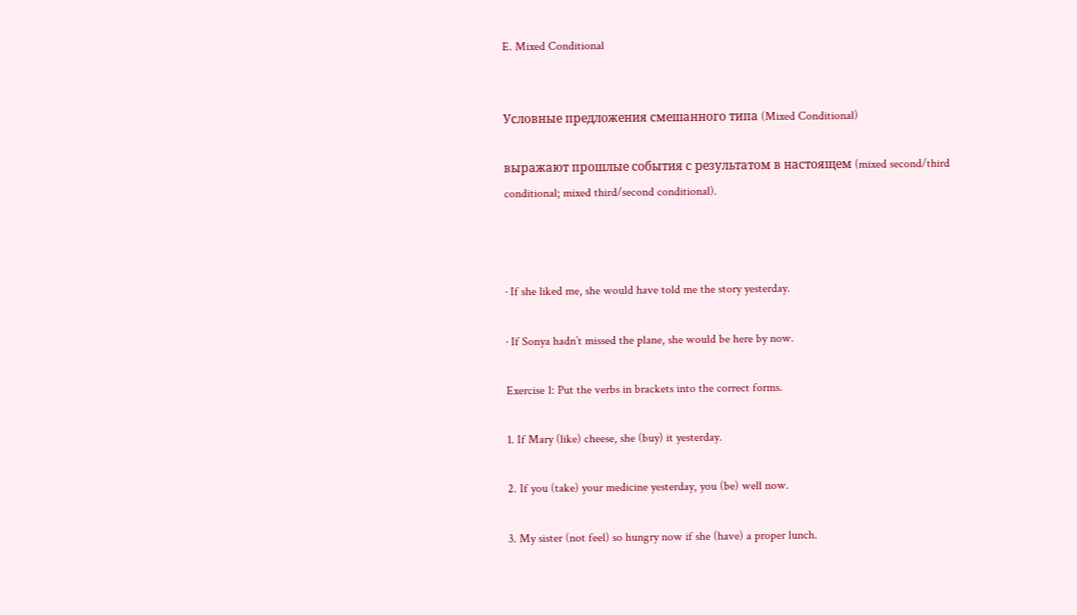E. Mixed Conditional


Условные предложения смешанного типа (Mixed Conditional)

выражают прошлые события с результатом в настоящем (mixed second/third conditional; mixed third/second conditional).



· If she liked me, she would have told me the story yesterday.

· If Sonya hadn’t missed the plane, she would be here by now.

Exercise 1: Put the verbs in brackets into the correct forms.

1. If Mary (like) cheese, she (buy) it yesterday.

2. If you (take) your medicine yesterday, you (be) well now.

3. My sister (not feel) so hungry now if she (have) a proper lunch.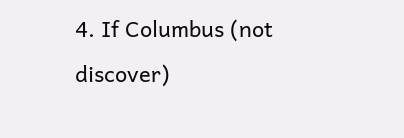4. If Columbus (not discover)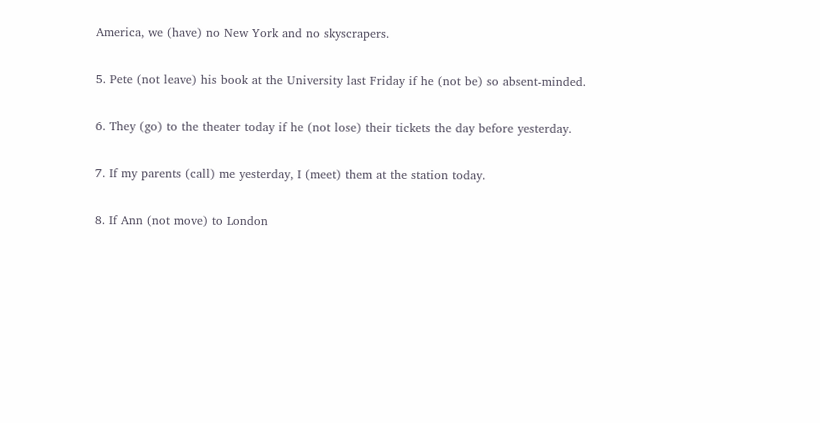America, we (have) no New York and no skyscrapers.

5. Pete (not leave) his book at the University last Friday if he (not be) so absent-minded.

6. They (go) to the theater today if he (not lose) their tickets the day before yesterday.

7. If my parents (call) me yesterday, I (meet) them at the station today.

8. If Ann (not move) to London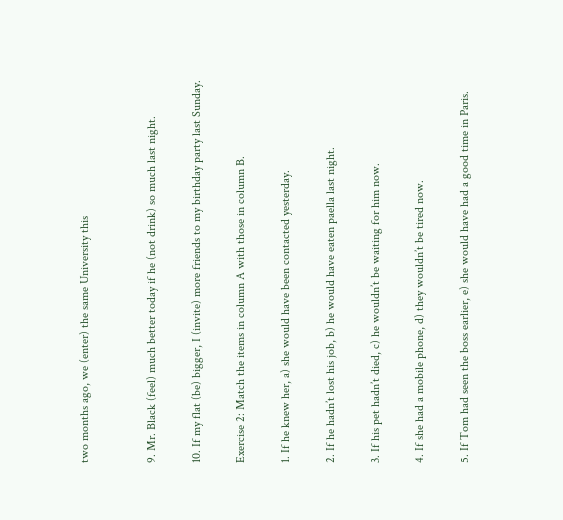two months ago, we (enter) the same University this


9. Mr. Black (feel) much better today if he (not drink) so much last night.

10. If my flat (be) bigger, I (invite) more friends to my birthday party last Sunday.

Exercise 2: Match the items in column A with those in column B.

1. If he knew her, a) she would have been contacted yesterday.

2. If he hadn’t lost his job, b) he would have eaten paella last night.

3. If his pet hadn’t died, c) he wouldn’t be waiting for him now.

4. If she had a mobile phone, d) they wouldn’t be tired now.

5. If Tom had seen the boss earlier, e) she would have had a good time in Paris.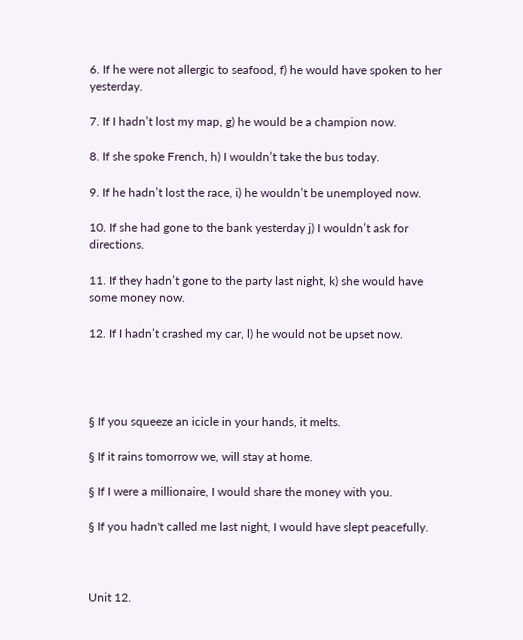6. If he were not allergic to seafood, f) he would have spoken to her yesterday.

7. If I hadn’t lost my map, g) he would be a champion now.

8. If she spoke French, h) I wouldn’t take the bus today.

9. If he hadn’t lost the race, i) he wouldn’t be unemployed now.

10. If she had gone to the bank yesterday j) I wouldn’t ask for directions.

11. If they hadn’t gone to the party last night, k) she would have some money now.

12. If I hadn’t crashed my car, l) he would not be upset now.




§ If you squeeze an icicle in your hands, it melts.

§ If it rains tomorrow we, will stay at home.

§ If I were a millionaire, I would share the money with you.

§ If you hadn't called me last night, I would have slept peacefully.



Unit 12.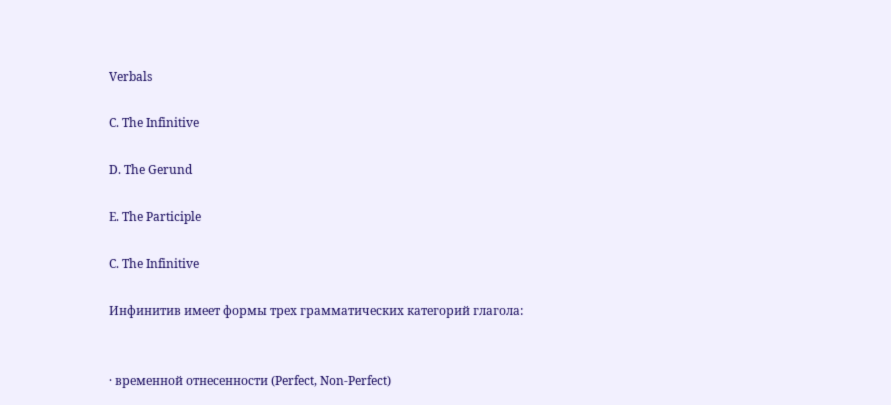Verbals

C. The Infinitive

D. The Gerund

E. The Participle

C. The Infinitive

Инфинитив имеет формы трех грамматических категорий глагола:


· временной отнесенности (Perfect, Non-Perfect)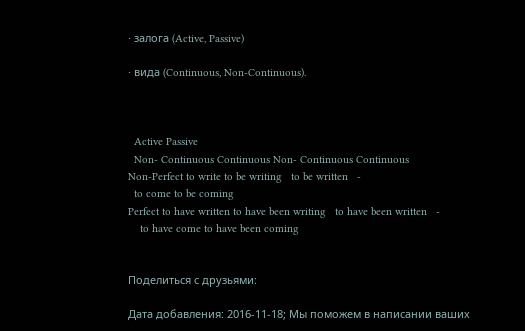· залога (Active, Passive)

· вида (Continuous, Non-Continuous).



  Active Passive
  Non- Continuous Continuous Non- Continuous Continuous
Non-Perfect to write to be writing   to be written   -
  to come to be coming
Perfect to have written to have been writing   to have been written   -
    to have come to have been coming


Поделиться с друзьями:

Дата добавления: 2016-11-18; Мы поможем в написании ваших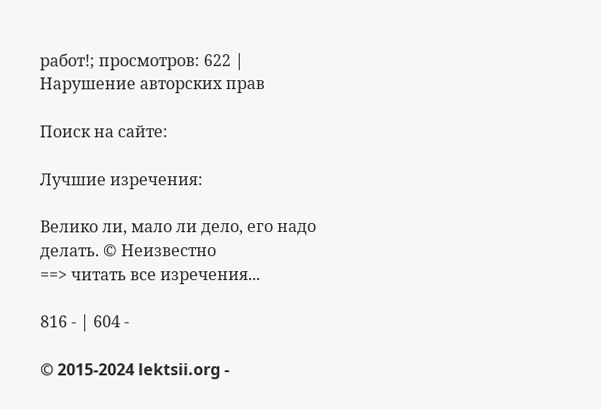работ!; просмотров: 622 | Нарушение авторских прав

Поиск на сайте:

Лучшие изречения:

Велико ли, мало ли дело, его надо делать. © Неизвестно
==> читать все изречения...

816 - | 604 -

© 2015-2024 lektsii.org -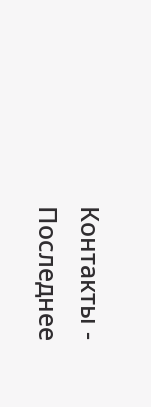Контакты - Последнее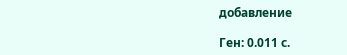добавление

Ген: 0.011 с.